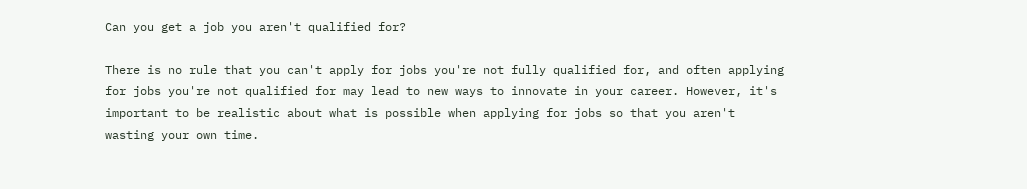Can you get a job you aren't qualified for?

There is no rule that you can't apply for jobs you're not fully qualified for, and often applying for jobs you're not qualified for may lead to new ways to innovate in your career. However, it's important to be realistic about what is possible when applying for jobs so that you aren't wasting your own time.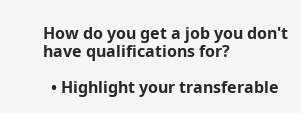How do you get a job you don't have qualifications for?

  • Highlight your transferable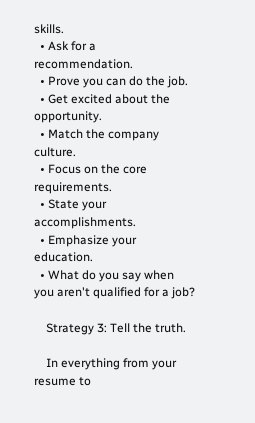skills.
  • Ask for a recommendation.
  • Prove you can do the job.
  • Get excited about the opportunity.
  • Match the company culture.
  • Focus on the core requirements.
  • State your accomplishments.
  • Emphasize your education.
  • What do you say when you aren't qualified for a job?

    Strategy 3: Tell the truth.

    In everything from your resume to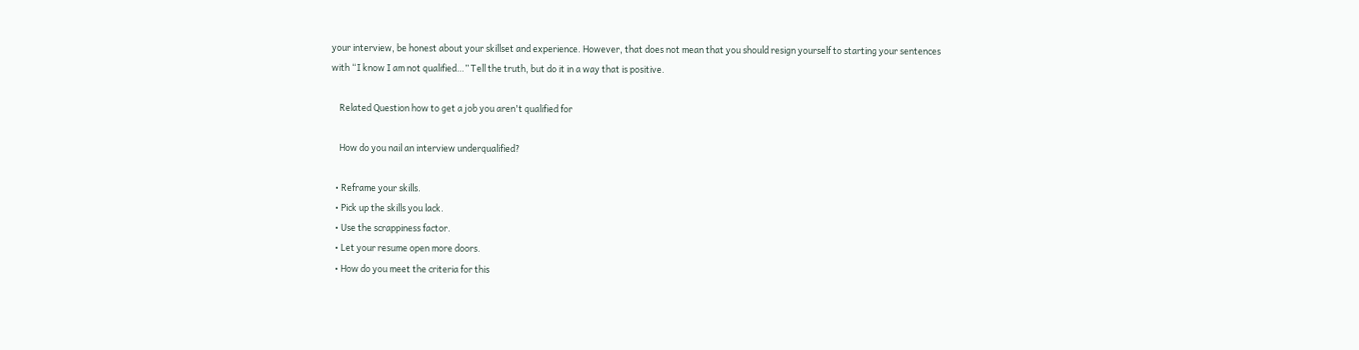your interview, be honest about your skillset and experience. However, that does not mean that you should resign yourself to starting your sentences with “I know I am not qualified…” Tell the truth, but do it in a way that is positive.

    Related Question how to get a job you aren't qualified for

    How do you nail an interview underqualified?

  • Reframe your skills.
  • Pick up the skills you lack.
  • Use the scrappiness factor.
  • Let your resume open more doors.
  • How do you meet the criteria for this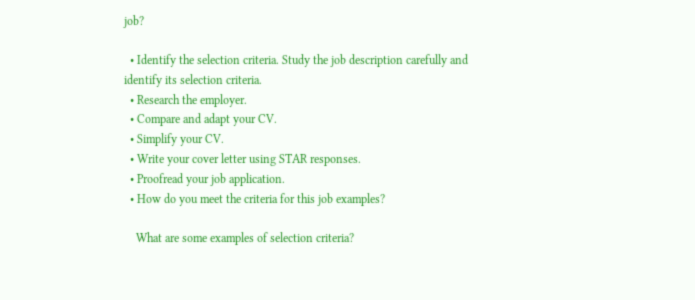job?

  • Identify the selection criteria. Study the job description carefully and identify its selection criteria.
  • Research the employer.
  • Compare and adapt your CV.
  • Simplify your CV.
  • Write your cover letter using STAR responses.
  • Proofread your job application.
  • How do you meet the criteria for this job examples?

    What are some examples of selection criteria?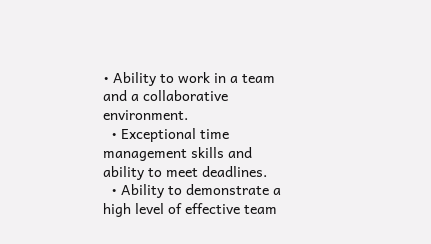• Ability to work in a team and a collaborative environment.
  • Exceptional time management skills and ability to meet deadlines.
  • Ability to demonstrate a high level of effective team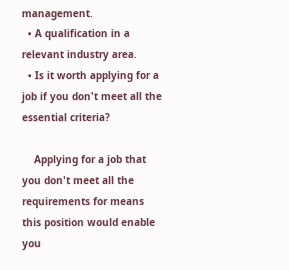management.
  • A qualification in a relevant industry area.
  • Is it worth applying for a job if you don't meet all the essential criteria?

    Applying for a job that you don't meet all the requirements for means this position would enable you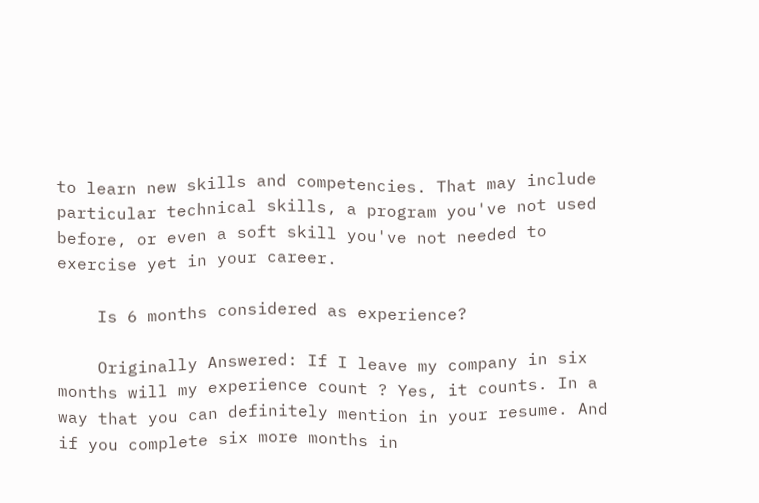to learn new skills and competencies. That may include particular technical skills, a program you've not used before, or even a soft skill you've not needed to exercise yet in your career.

    Is 6 months considered as experience?

    Originally Answered: If I leave my company in six months will my experience count ? Yes, it counts. In a way that you can definitely mention in your resume. And if you complete six more months in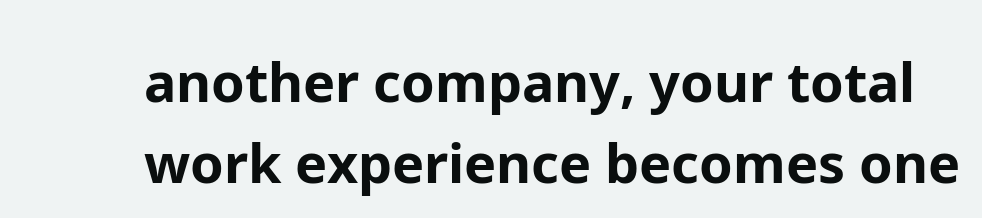another company, your total work experience becomes one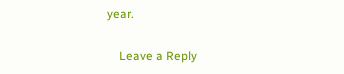year.

    Leave a Reply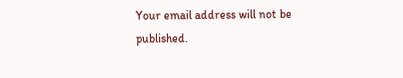Your email address will not be published.